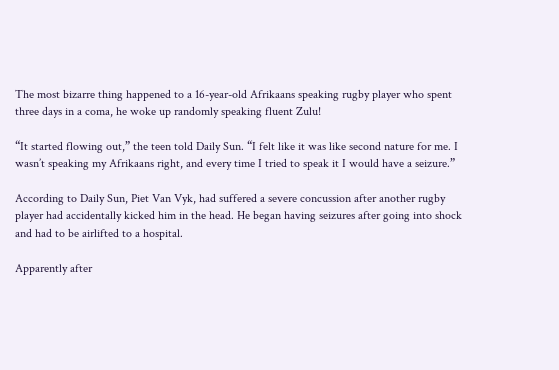The most bizarre thing happened to a 16-year-old Afrikaans speaking rugby player who spent three days in a coma, he woke up randomly speaking fluent Zulu!

“It started flowing out,” the teen told Daily Sun. “I felt like it was like second nature for me. I wasn’t speaking my Afrikaans right, and every time I tried to speak it I would have a seizure.”

According to Daily Sun, Piet Van Vyk, had suffered a severe concussion after another rugby player had accidentally kicked him in the head. He began having seizures after going into shock and had to be airlifted to a hospital.

Apparently after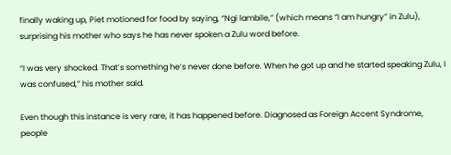finally waking up, Piet motioned for food by saying, “Ngi lambile,” (which means “I am hungry” in Zulu), surprising his mother who says he has never spoken a Zulu word before.

“I was very shocked. That’s something he’s never done before. When he got up and he started speaking Zulu, I was confused,” his mother said.

Even though this instance is very rare, it has happened before. Diagnosed as Foreign Accent Syndrome, people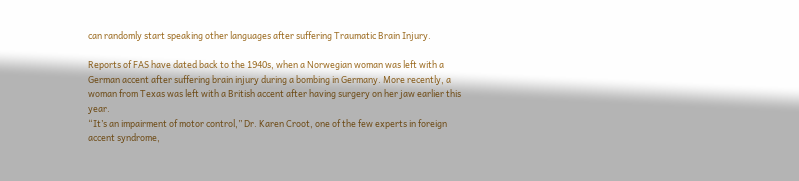can randomly start speaking other languages after suffering Traumatic Brain Injury.

Reports of FAS have dated back to the 1940s, when a Norwegian woman was left with a German accent after suffering brain injury during a bombing in Germany. More recently, a woman from Texas was left with a British accent after having surgery on her jaw earlier this year.
“It’s an impairment of motor control,” Dr. Karen Croot, one of the few experts in foreign accent syndrome,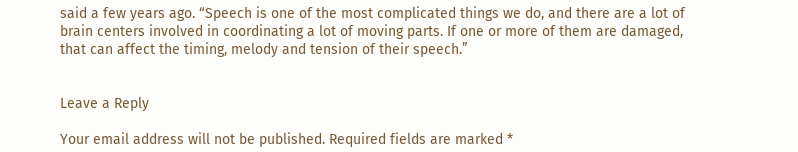said a few years ago. “Speech is one of the most complicated things we do, and there are a lot of brain centers involved in coordinating a lot of moving parts. If one or more of them are damaged, that can affect the timing, melody and tension of their speech.”


Leave a Reply

Your email address will not be published. Required fields are marked *